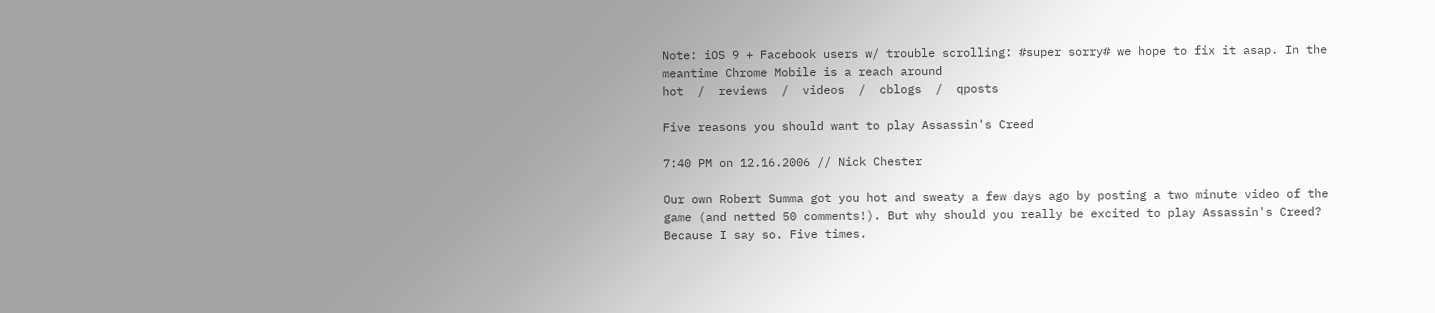Note: iOS 9 + Facebook users w/ trouble scrolling: #super sorry# we hope to fix it asap. In the meantime Chrome Mobile is a reach around
hot  /  reviews  /  videos  /  cblogs  /  qposts

Five reasons you should want to play Assassin's Creed

7:40 PM on 12.16.2006 // Nick Chester

Our own Robert Summa got you hot and sweaty a few days ago by posting a two minute video of the game (and netted 50 comments!). But why should you really be excited to play Assassin's Creed? Because I say so. Five times.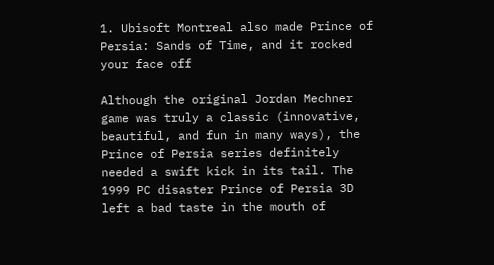1. Ubisoft Montreal also made Prince of Persia: Sands of Time, and it rocked your face off

Although the original Jordan Mechner game was truly a classic (innovative, beautiful, and fun in many ways), the Prince of Persia series definitely needed a swift kick in its tail. The 1999 PC disaster Prince of Persia 3D left a bad taste in the mouth of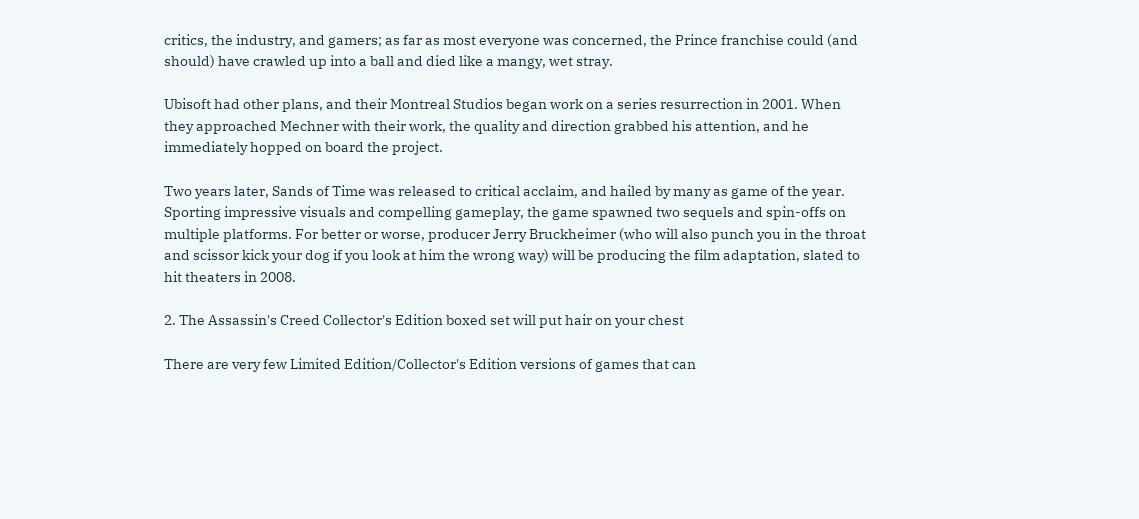critics, the industry, and gamers; as far as most everyone was concerned, the Prince franchise could (and should) have crawled up into a ball and died like a mangy, wet stray.

Ubisoft had other plans, and their Montreal Studios began work on a series resurrection in 2001. When they approached Mechner with their work, the quality and direction grabbed his attention, and he immediately hopped on board the project.

Two years later, Sands of Time was released to critical acclaim, and hailed by many as game of the year. Sporting impressive visuals and compelling gameplay, the game spawned two sequels and spin-offs on multiple platforms. For better or worse, producer Jerry Bruckheimer (who will also punch you in the throat and scissor kick your dog if you look at him the wrong way) will be producing the film adaptation, slated to hit theaters in 2008.

2. The Assassin's Creed Collector's Edition boxed set will put hair on your chest

There are very few Limited Edition/Collector's Edition versions of games that can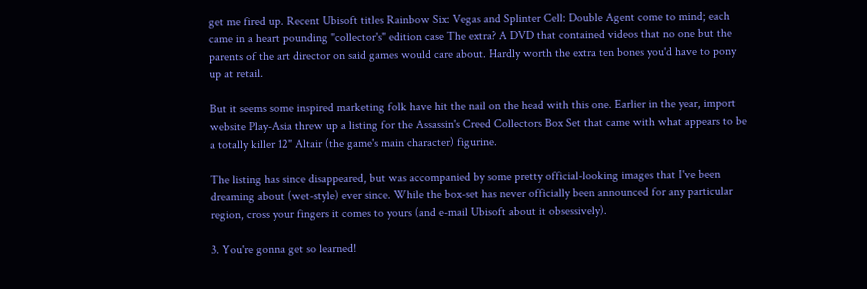get me fired up. Recent Ubisoft titles Rainbow Six: Vegas and Splinter Cell: Double Agent come to mind; each came in a heart pounding "collector's" edition case The extra? A DVD that contained videos that no one but the parents of the art director on said games would care about. Hardly worth the extra ten bones you'd have to pony up at retail.

But it seems some inspired marketing folk have hit the nail on the head with this one. Earlier in the year, import website Play-Asia threw up a listing for the Assassin's Creed Collectors Box Set that came with what appears to be a totally killer 12" Altair (the game's main character) figurine.

The listing has since disappeared, but was accompanied by some pretty official-looking images that I've been dreaming about (wet-style) ever since. While the box-set has never officially been announced for any particular region, cross your fingers it comes to yours (and e-mail Ubisoft about it obsessively).

3. You're gonna get so learned!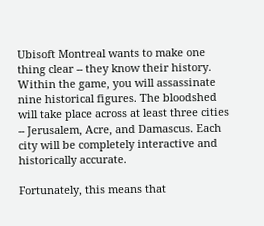Ubisoft Montreal wants to make one thing clear -- they know their history. Within the game, you will assassinate nine historical figures. The bloodshed will take place across at least three cities -- Jerusalem, Acre, and Damascus. Each city will be completely interactive and historically accurate.

Fortunately, this means that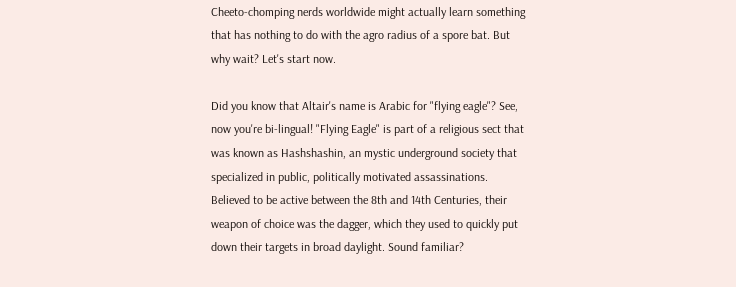Cheeto-chomping nerds worldwide might actually learn something that has nothing to do with the agro radius of a spore bat. But why wait? Let's start now.

Did you know that Altair's name is Arabic for "flying eagle"? See, now you're bi-lingual! "Flying Eagle" is part of a religious sect that was known as Hashshashin, an mystic underground society that specialized in public, politically motivated assassinations. Believed to be active between the 8th and 14th Centuries, their weapon of choice was the dagger, which they used to quickly put down their targets in broad daylight. Sound familiar?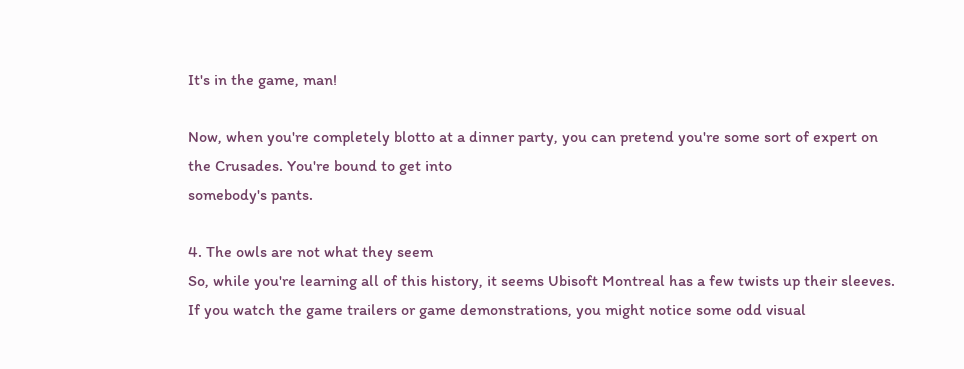It's in the game, man!

Now, when you're completely blotto at a dinner party, you can pretend you're some sort of expert on the Crusades. You're bound to get into
somebody's pants.

4. The owls are not what they seem
So, while you're learning all of this history, it seems Ubisoft Montreal has a few twists up their sleeves. If you watch the game trailers or game demonstrations, you might notice some odd visual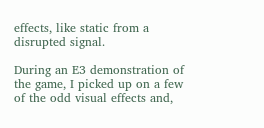effects, like static from a disrupted signal.

During an E3 demonstration of the game, I picked up on a few of the odd visual effects and,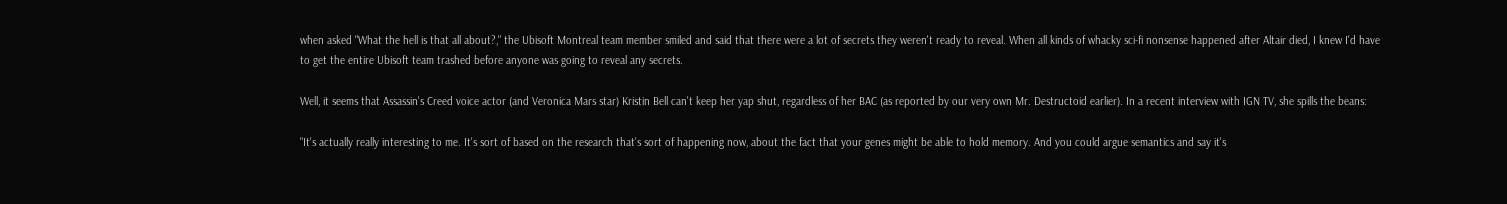when asked "What the hell is that all about?," the Ubisoft Montreal team member smiled and said that there were a lot of secrets they weren't ready to reveal. When all kinds of whacky sci-fi nonsense happened after Altair died, I knew I'd have to get the entire Ubisoft team trashed before anyone was going to reveal any secrets.

Well, it seems that Assassin's Creed voice actor (and Veronica Mars star) Kristin Bell can't keep her yap shut, regardless of her BAC (as reported by our very own Mr. Destructoid earlier). In a recent interview with IGN TV, she spills the beans:

"It's actually really interesting to me. It's sort of based on the research that's sort of happening now, about the fact that your genes might be able to hold memory. And you could argue semantics and say it's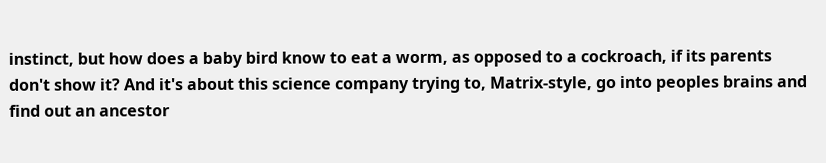instinct, but how does a baby bird know to eat a worm, as opposed to a cockroach, if its parents don't show it? And it's about this science company trying to, Matrix-style, go into peoples brains and find out an ancestor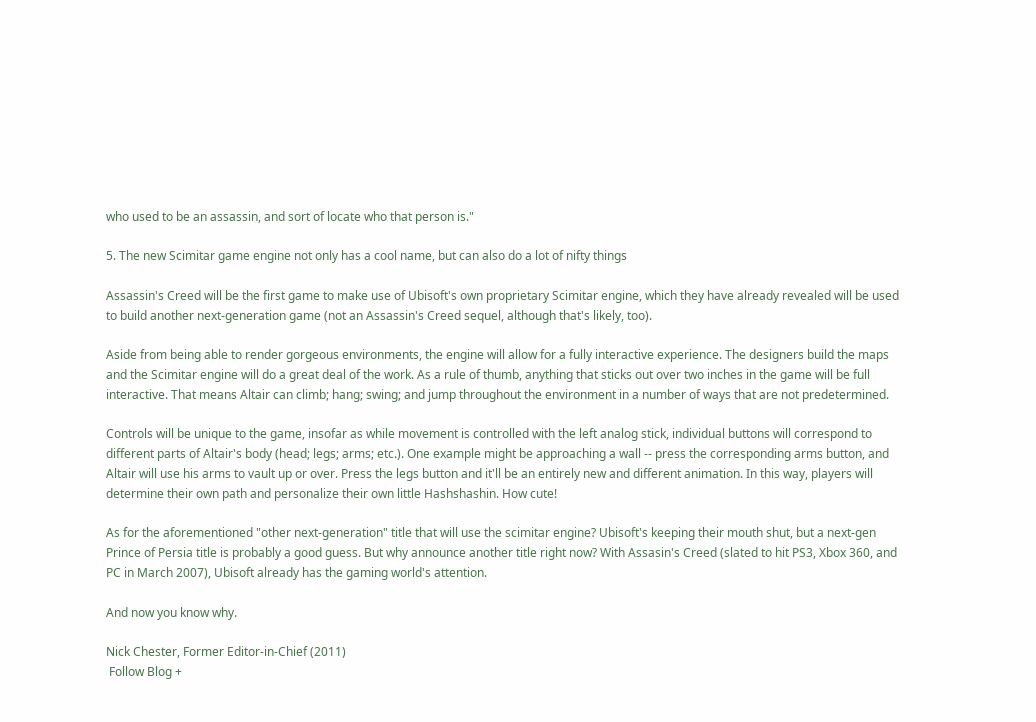who used to be an assassin, and sort of locate who that person is."

5. The new Scimitar game engine not only has a cool name, but can also do a lot of nifty things

Assassin's Creed will be the first game to make use of Ubisoft's own proprietary Scimitar engine, which they have already revealed will be used to build another next-generation game (not an Assassin's Creed sequel, although that's likely, too).

Aside from being able to render gorgeous environments, the engine will allow for a fully interactive experience. The designers build the maps and the Scimitar engine will do a great deal of the work. As a rule of thumb, anything that sticks out over two inches in the game will be full interactive. That means Altair can climb; hang; swing; and jump throughout the environment in a number of ways that are not predetermined.

Controls will be unique to the game, insofar as while movement is controlled with the left analog stick, individual buttons will correspond to different parts of Altair's body (head; legs; arms; etc.). One example might be approaching a wall -- press the corresponding arms button, and Altair will use his arms to vault up or over. Press the legs button and it'll be an entirely new and different animation. In this way, players will determine their own path and personalize their own little Hashshashin. How cute!

As for the aforementioned "other next-generation" title that will use the scimitar engine? Ubisoft's keeping their mouth shut, but a next-gen Prince of Persia title is probably a good guess. But why announce another title right now? With Assasin's Creed (slated to hit PS3, Xbox 360, and PC in March 2007), Ubisoft already has the gaming world's attention.

And now you know why.

Nick Chester, Former Editor-in-Chief (2011)
 Follow Blog +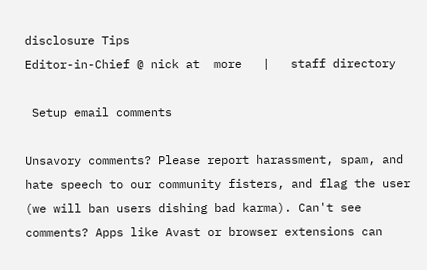disclosure Tips
Editor-in-Chief @ nick at  more   |   staff directory

 Setup email comments

Unsavory comments? Please report harassment, spam, and hate speech to our community fisters, and flag the user (we will ban users dishing bad karma). Can't see comments? Apps like Avast or browser extensions can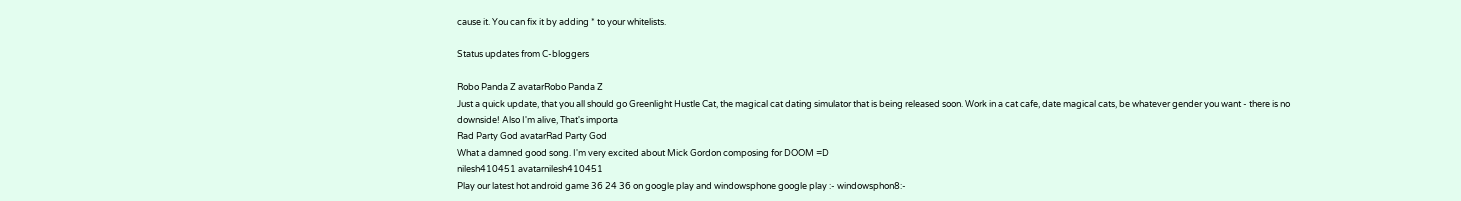cause it. You can fix it by adding * to your whitelists.

Status updates from C-bloggers

Robo Panda Z avatarRobo Panda Z
Just a quick update, that you all should go Greenlight Hustle Cat, the magical cat dating simulator that is being released soon. Work in a cat cafe, date magical cats, be whatever gender you want - there is no downside! Also I'm alive, That's importa
Rad Party God avatarRad Party God
What a damned good song. I'm very excited about Mick Gordon composing for DOOM =D
nilesh410451 avatarnilesh410451
Play our latest hot android game 36 24 36 on google play and windowsphone google play :- windowsphon8:-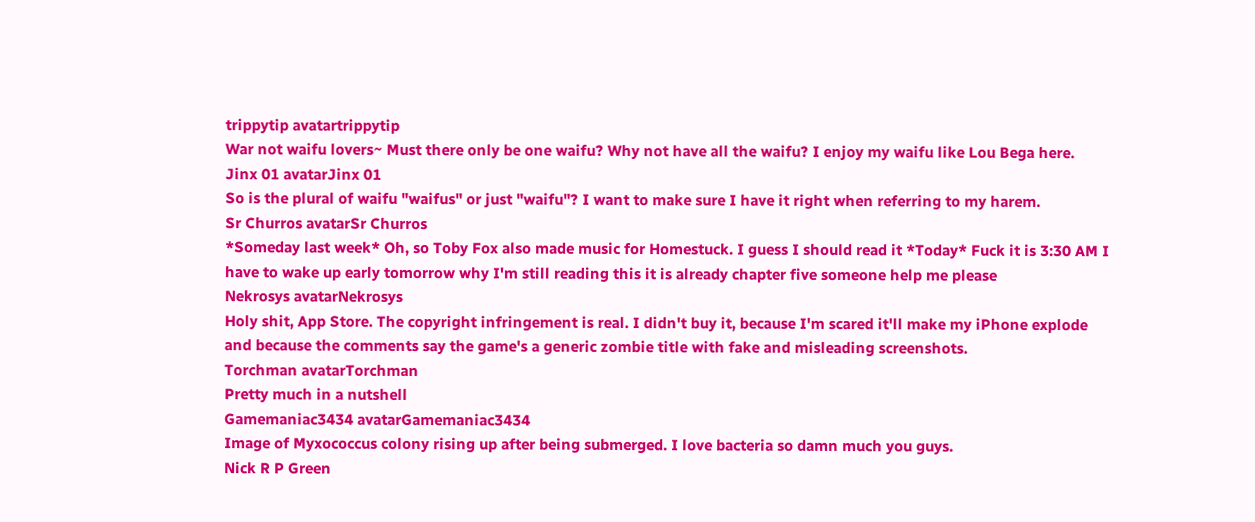trippytip avatartrippytip
War not waifu lovers~ Must there only be one waifu? Why not have all the waifu? I enjoy my waifu like Lou Bega here.
Jinx 01 avatarJinx 01
So is the plural of waifu "waifus" or just "waifu"? I want to make sure I have it right when referring to my harem.
Sr Churros avatarSr Churros
*Someday last week* Oh, so Toby Fox also made music for Homestuck. I guess I should read it *Today* Fuck it is 3:30 AM I have to wake up early tomorrow why I'm still reading this it is already chapter five someone help me please
Nekrosys avatarNekrosys
Holy shit, App Store. The copyright infringement is real. I didn't buy it, because I'm scared it'll make my iPhone explode and because the comments say the game's a generic zombie title with fake and misleading screenshots.
Torchman avatarTorchman
Pretty much in a nutshell
Gamemaniac3434 avatarGamemaniac3434
Image of Myxococcus colony rising up after being submerged. I love bacteria so damn much you guys.
Nick R P Green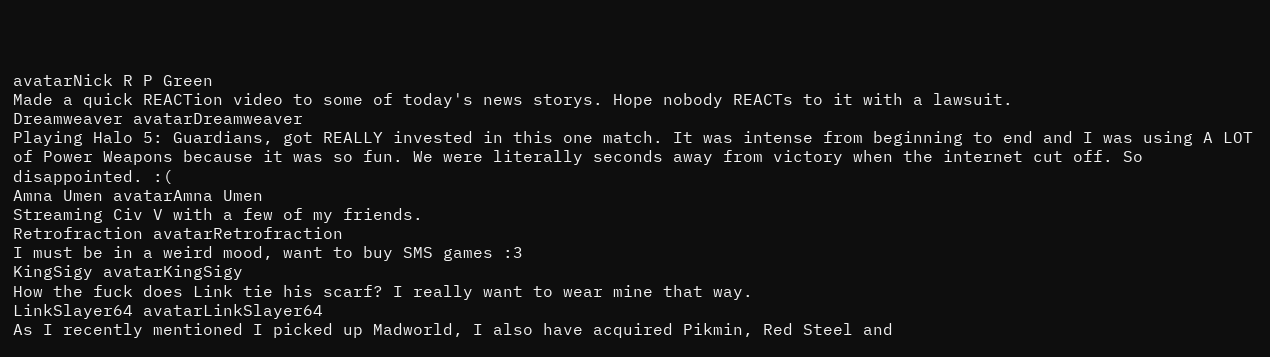avatarNick R P Green
Made a quick REACTion video to some of today's news storys. Hope nobody REACTs to it with a lawsuit.
Dreamweaver avatarDreamweaver
Playing Halo 5: Guardians, got REALLY invested in this one match. It was intense from beginning to end and I was using A LOT of Power Weapons because it was so fun. We were literally seconds away from victory when the internet cut off. So disappointed. :(
Amna Umen avatarAmna Umen
Streaming Civ V with a few of my friends.
Retrofraction avatarRetrofraction
I must be in a weird mood, want to buy SMS games :3
KingSigy avatarKingSigy
How the fuck does Link tie his scarf? I really want to wear mine that way.
LinkSlayer64 avatarLinkSlayer64
As I recently mentioned I picked up Madworld, I also have acquired Pikmin, Red Steel and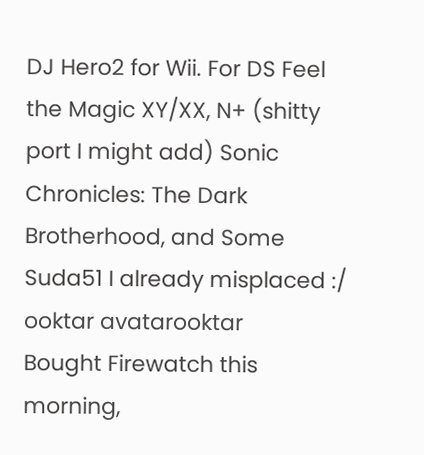DJ Hero2 for Wii. For DS Feel the Magic XY/XX, N+ (shitty port I might add) Sonic Chronicles: The Dark Brotherhood, and Some Suda51 I already misplaced :/
ooktar avatarooktar
Bought Firewatch this morning,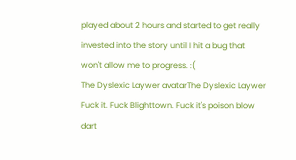played about 2 hours and started to get really invested into the story until I hit a bug that won't allow me to progress. :(
The Dyslexic Laywer avatarThe Dyslexic Laywer
Fuck it. Fuck Blighttown. Fuck it's poison blow dart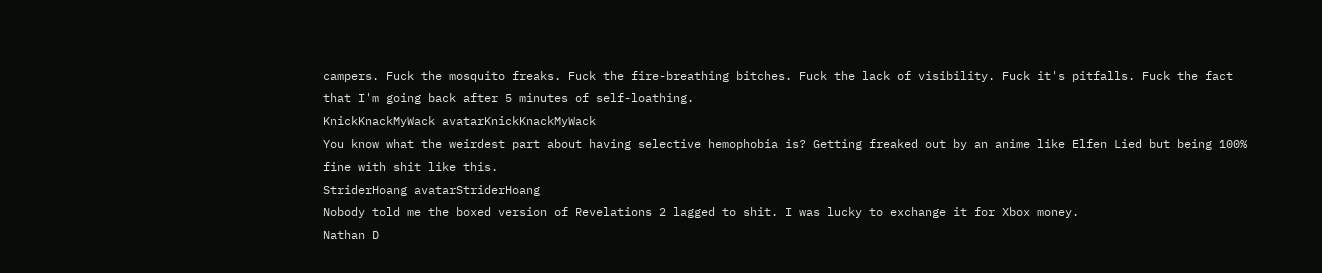campers. Fuck the mosquito freaks. Fuck the fire-breathing bitches. Fuck the lack of visibility. Fuck it's pitfalls. Fuck the fact that I'm going back after 5 minutes of self-loathing.
KnickKnackMyWack avatarKnickKnackMyWack
You know what the weirdest part about having selective hemophobia is? Getting freaked out by an anime like Elfen Lied but being 100% fine with shit like this.
StriderHoang avatarStriderHoang
Nobody told me the boxed version of Revelations 2 lagged to shit. I was lucky to exchange it for Xbox money.
Nathan D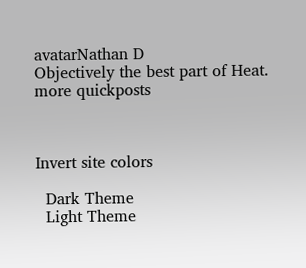avatarNathan D
Objectively the best part of Heat.
more quickposts



Invert site colors

  Dark Theme
  Light Theme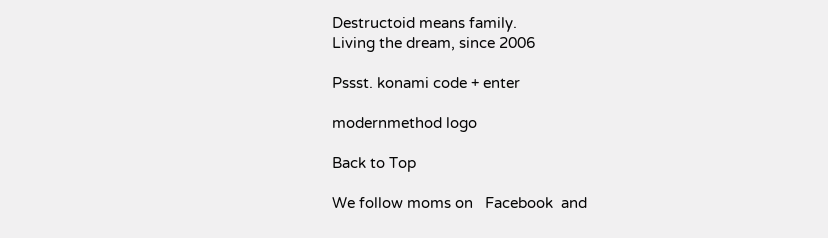Destructoid means family.
Living the dream, since 2006

Pssst. konami code + enter

modernmethod logo

Back to Top

We follow moms on   Facebook  and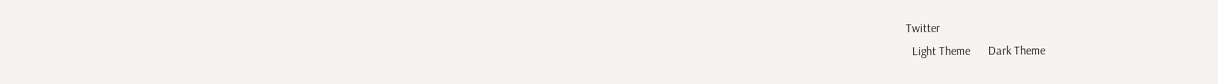Twitter
  Light Theme      Dark Theme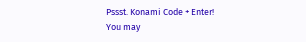Pssst. Konami Code + Enter!
You may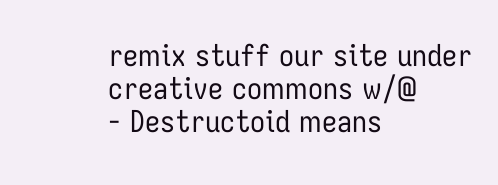remix stuff our site under creative commons w/@
- Destructoid means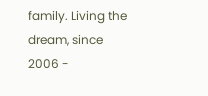family. Living the dream, since 2006 -